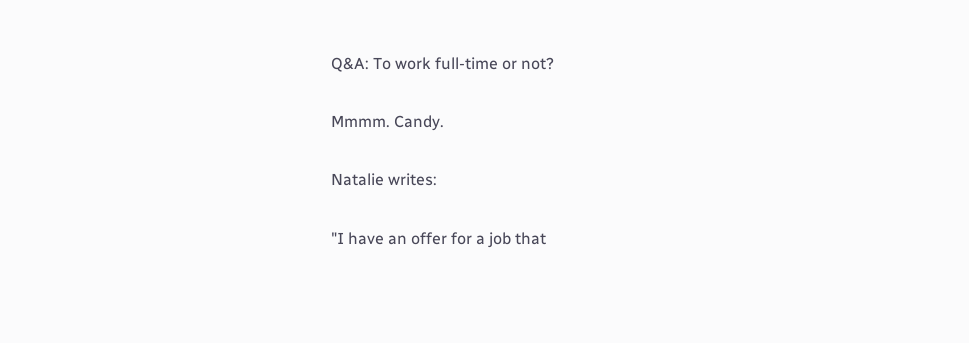Q&A: To work full-time or not?

Mmmm. Candy.

Natalie writes:

"I have an offer for a job that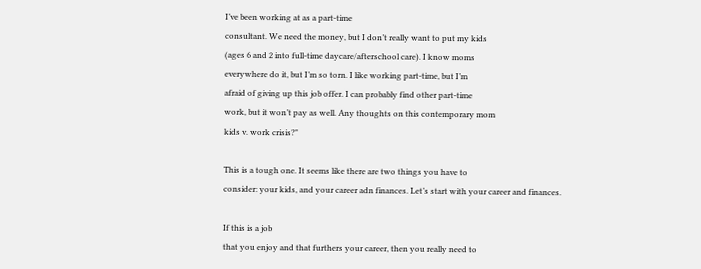I’ve been working at as a part-time
consultant. We need the money, but I don’t really want to put my kids
(ages 6 and 2 into full-time daycare/afterschool care). I know moms
everywhere do it, but I’m so torn. I like working part-time, but I’m
afraid of giving up this job offer. I can probably find other part-time
work, but it won’t pay as well. Any thoughts on this contemporary mom
kids v. work crisis?"

This is a tough one. It seems like there are two things you have to
consider: your kids, and your career adn finances. Let’s start with your career and finances.

If this is a job
that you enjoy and that furthers your career, then you really need to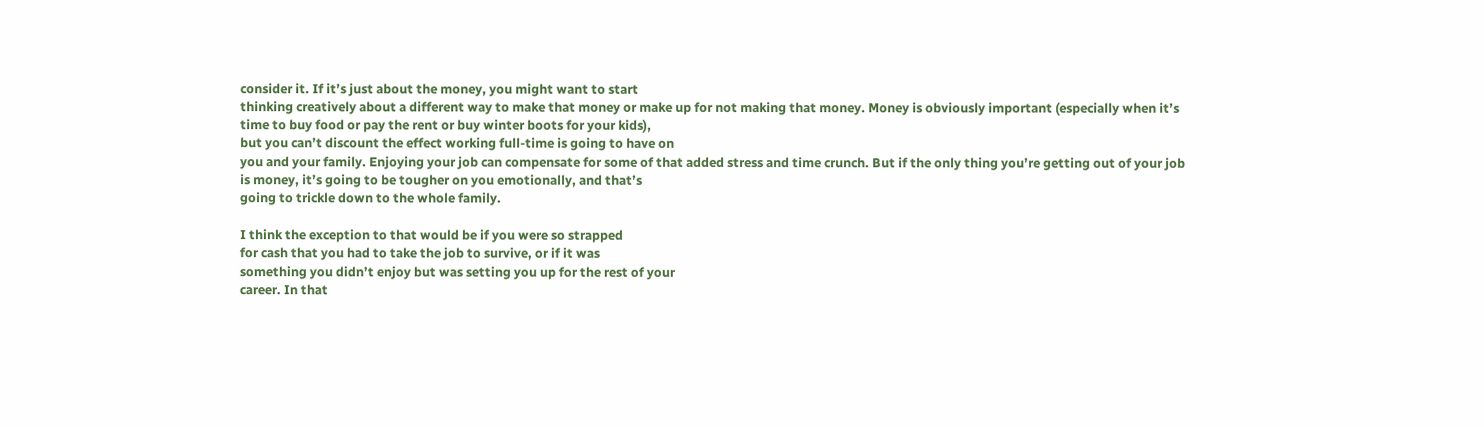consider it. If it’s just about the money, you might want to start
thinking creatively about a different way to make that money or make up for not making that money. Money is obviously important (especially when it’s
time to buy food or pay the rent or buy winter boots for your kids),
but you can’t discount the effect working full-time is going to have on
you and your family. Enjoying your job can compensate for some of that added stress and time crunch. But if the only thing you’re getting out of your job
is money, it’s going to be tougher on you emotionally, and that’s
going to trickle down to the whole family.

I think the exception to that would be if you were so strapped
for cash that you had to take the job to survive, or if it was
something you didn’t enjoy but was setting you up for the rest of your
career. In that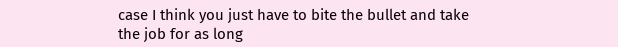case I think you just have to bite the bullet and take
the job for as long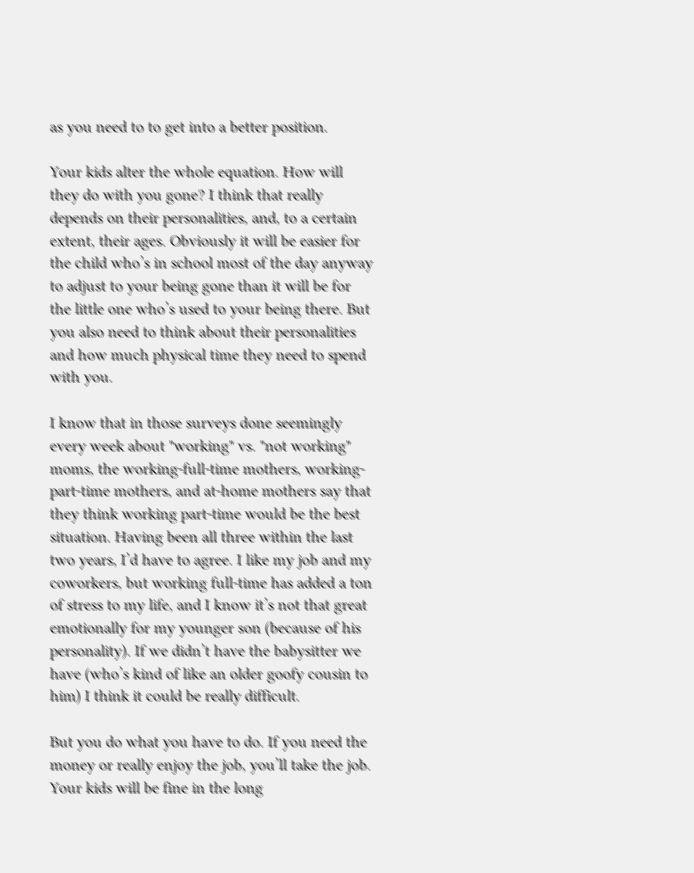as you need to to get into a better position.

Your kids alter the whole equation. How will they do with you gone? I think that really depends on their personalities, and, to a certain extent, their ages. Obviously it will be easier for the child who’s in school most of the day anyway to adjust to your being gone than it will be for the little one who’s used to your being there. But you also need to think about their personalities and how much physical time they need to spend with you.

I know that in those surveys done seemingly every week about "working" vs. "not working" moms, the working-full-time mothers, working-part-time mothers, and at-home mothers say that they think working part-time would be the best situation. Having been all three within the last two years, I’d have to agree. I like my job and my coworkers, but working full-time has added a ton of stress to my life, and I know it’s not that great emotionally for my younger son (because of his personality). If we didn’t have the babysitter we have (who’s kind of like an older goofy cousin to him) I think it could be really difficult.

But you do what you have to do. If you need the money or really enjoy the job, you’ll take the job. Your kids will be fine in the long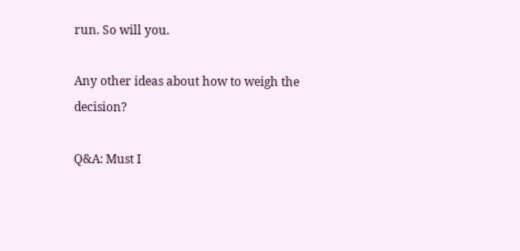run. So will you.

Any other ideas about how to weigh the decision?

Q&A: Must I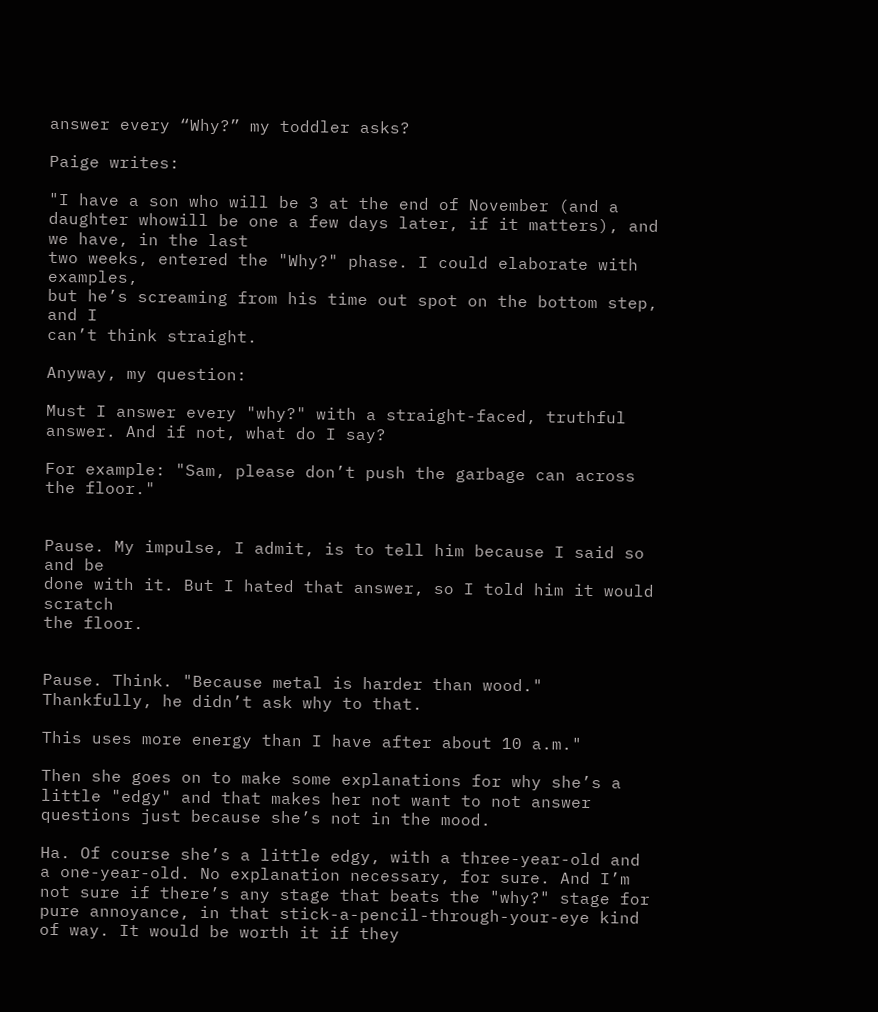answer every “Why?” my toddler asks?

Paige writes:

"I have a son who will be 3 at the end of November (and a daughter whowill be one a few days later, if it matters), and we have, in the last
two weeks, entered the "Why?" phase. I could elaborate with examples,
but he’s screaming from his time out spot on the bottom step, and I
can’t think straight.

Anyway, my question:

Must I answer every "why?" with a straight-faced, truthful answer. And if not, what do I say?

For example: "Sam, please don’t push the garbage can across the floor."


Pause. My impulse, I admit, is to tell him because I said so and be
done with it. But I hated that answer, so I told him it would scratch
the floor.


Pause. Think. "Because metal is harder than wood." Thankfully, he didn’t ask why to that.

This uses more energy than I have after about 10 a.m."

Then she goes on to make some explanations for why she’s a little "edgy" and that makes her not want to not answer questions just because she’s not in the mood.

Ha. Of course she’s a little edgy, with a three-year-old and a one-year-old. No explanation necessary, for sure. And I’m not sure if there’s any stage that beats the "why?" stage for pure annoyance, in that stick-a-pencil-through-your-eye kind of way. It would be worth it if they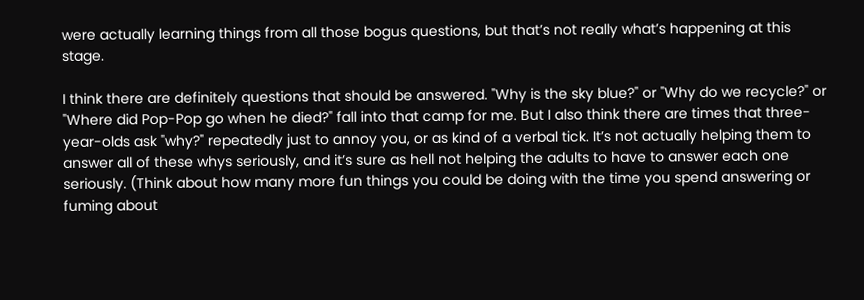were actually learning things from all those bogus questions, but that’s not really what’s happening at this stage.

I think there are definitely questions that should be answered. "Why is the sky blue?" or "Why do we recycle?" or "Where did Pop-Pop go when he died?" fall into that camp for me. But I also think there are times that three-year-olds ask "why?" repeatedly just to annoy you, or as kind of a verbal tick. It’s not actually helping them to answer all of these whys seriously, and it’s sure as hell not helping the adults to have to answer each one seriously. (Think about how many more fun things you could be doing with the time you spend answering or fuming about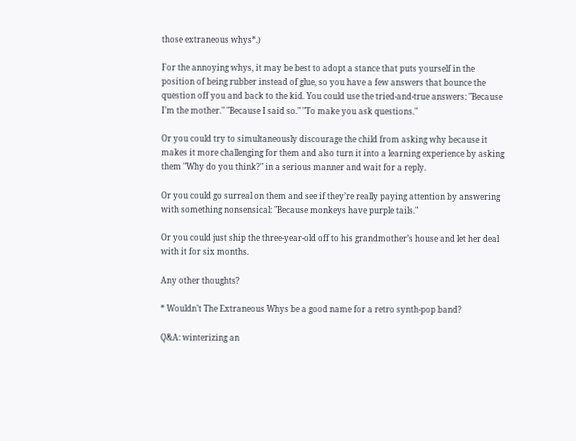those extraneous whys*.)

For the annoying whys, it may be best to adopt a stance that puts yourself in the position of being rubber instead of glue, so you have a few answers that bounce the question off you and back to the kid. You could use the tried-and-true answers: "Because I’m the mother." "Because I said so." "To make you ask questions."

Or you could try to simultaneously discourage the child from asking why because it makes it more challenging for them and also turn it into a learning experience by asking them "Why do you think?" in a serious manner and wait for a reply.

Or you could go surreal on them and see if they’re really paying attention by answering with something nonsensical: "Because monkeys have purple tails."

Or you could just ship the three-year-old off to his grandmother’s house and let her deal with it for six months.

Any other thoughts?

* Wouldn’t The Extraneous Whys be a good name for a retro synth-pop band?

Q&A: winterizing an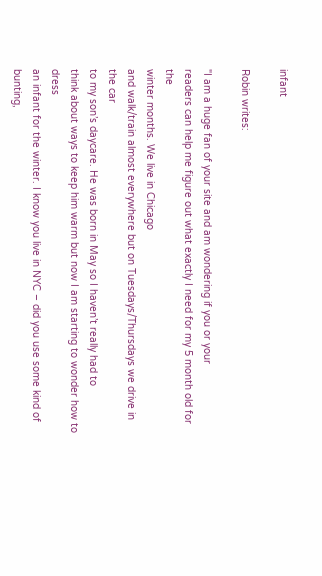infant

Robin writes:

"I am a huge fan of your site and am wondering if you or your
readers can help me figure out what exactly I need for my 5 month old for the
winter months. We live in Chicago
and walk/train almost everywhere but on Tuesdays/Thursdays we drive in the car
to my son’s daycare. He was born in May so I haven’t really had to
think about ways to keep him warm but now I am starting to wonder how to dress
an infant for the winter. I know you live in NYC – did you use some kind of
bunting,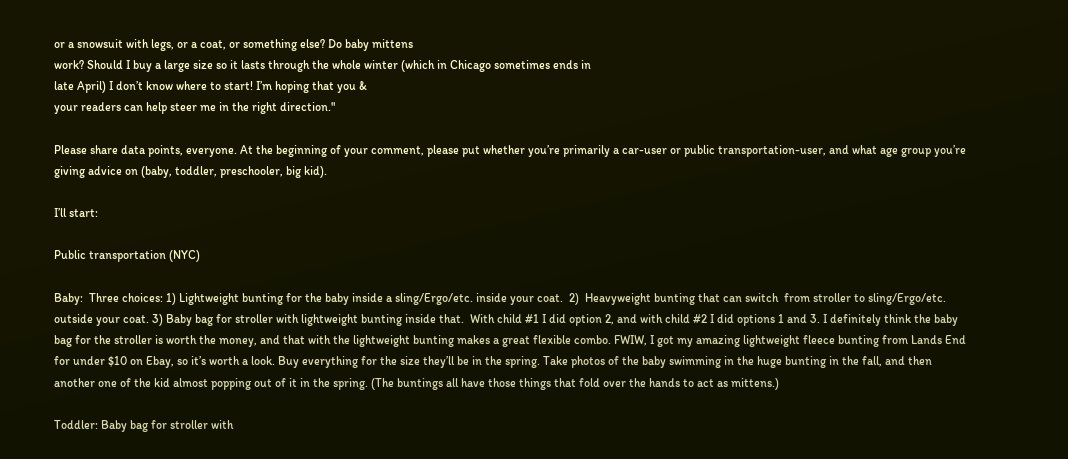or a snowsuit with legs, or a coat, or something else? Do baby mittens
work? Should I buy a large size so it lasts through the whole winter (which in Chicago sometimes ends in
late April) I don’t know where to start! I’m hoping that you &
your readers can help steer me in the right direction."

Please share data points, everyone. At the beginning of your comment, please put whether you’re primarily a car-user or public transportation-user, and what age group you’re giving advice on (baby, toddler, preschooler, big kid).

I’ll start:

Public transportation (NYC)

Baby:  Three choices: 1) Lightweight bunting for the baby inside a sling/Ergo/etc. inside your coat.  2)  Heavyweight bunting that can switch  from stroller to sling/Ergo/etc. outside your coat. 3) Baby bag for stroller with lightweight bunting inside that.  With child #1 I did option 2, and with child #2 I did options 1 and 3. I definitely think the baby bag for the stroller is worth the money, and that with the lightweight bunting makes a great flexible combo. FWIW, I got my amazing lightweight fleece bunting from Lands End for under $10 on Ebay, so it’s worth a look. Buy everything for the size they’ll be in the spring. Take photos of the baby swimming in the huge bunting in the fall, and then another one of the kid almost popping out of it in the spring. (The buntings all have those things that fold over the hands to act as mittens.)

Toddler: Baby bag for stroller with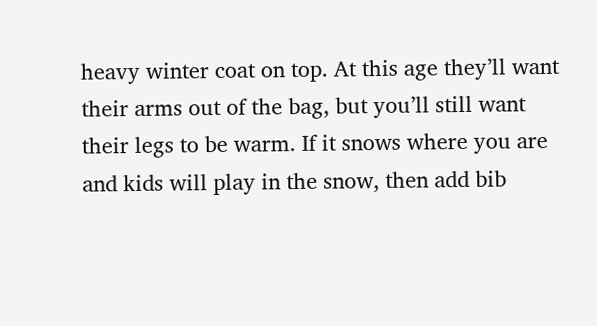heavy winter coat on top. At this age they’ll want their arms out of the bag, but you’ll still want their legs to be warm. If it snows where you are and kids will play in the snow, then add bib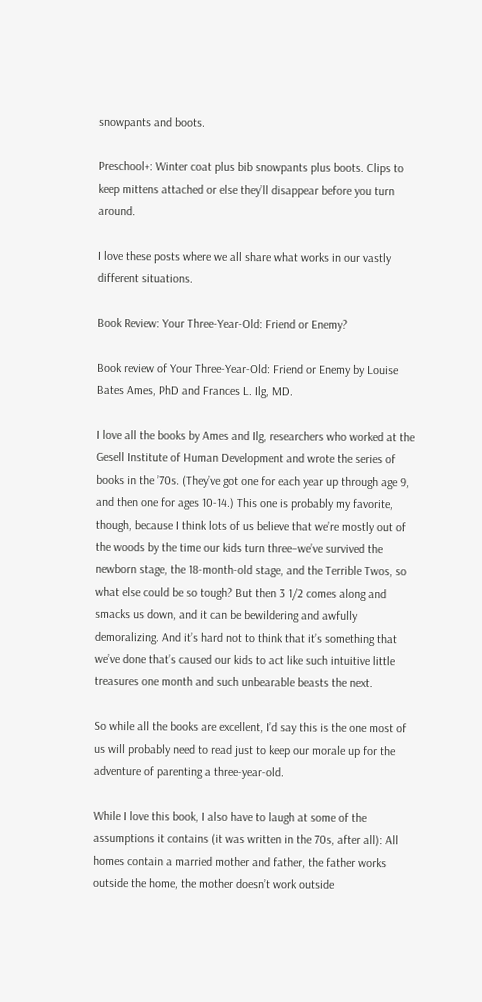snowpants and boots.

Preschool+: Winter coat plus bib snowpants plus boots. Clips to keep mittens attached or else they’ll disappear before you turn around.

I love these posts where we all share what works in our vastly different situations.

Book Review: Your Three-Year-Old: Friend or Enemy?

Book review of Your Three-Year-Old: Friend or Enemy by Louise Bates Ames, PhD and Frances L. Ilg, MD.

I love all the books by Ames and Ilg, researchers who worked at the Gesell Institute of Human Development and wrote the series of books in the ’70s. (They’ve got one for each year up through age 9, and then one for ages 10-14.) This one is probably my favorite, though, because I think lots of us believe that we’re mostly out of the woods by the time our kids turn three–we’ve survived the newborn stage, the 18-month-old stage, and the Terrible Twos, so what else could be so tough? But then 3 1/2 comes along and smacks us down, and it can be bewildering and awfully demoralizing. And it’s hard not to think that it’s something that we’ve done that’s caused our kids to act like such intuitive little treasures one month and such unbearable beasts the next.

So while all the books are excellent, I’d say this is the one most of us will probably need to read just to keep our morale up for the adventure of parenting a three-year-old.

While I love this book, I also have to laugh at some of the assumptions it contains (it was written in the 70s, after all): All homes contain a married mother and father, the father works outside the home, the mother doesn’t work outside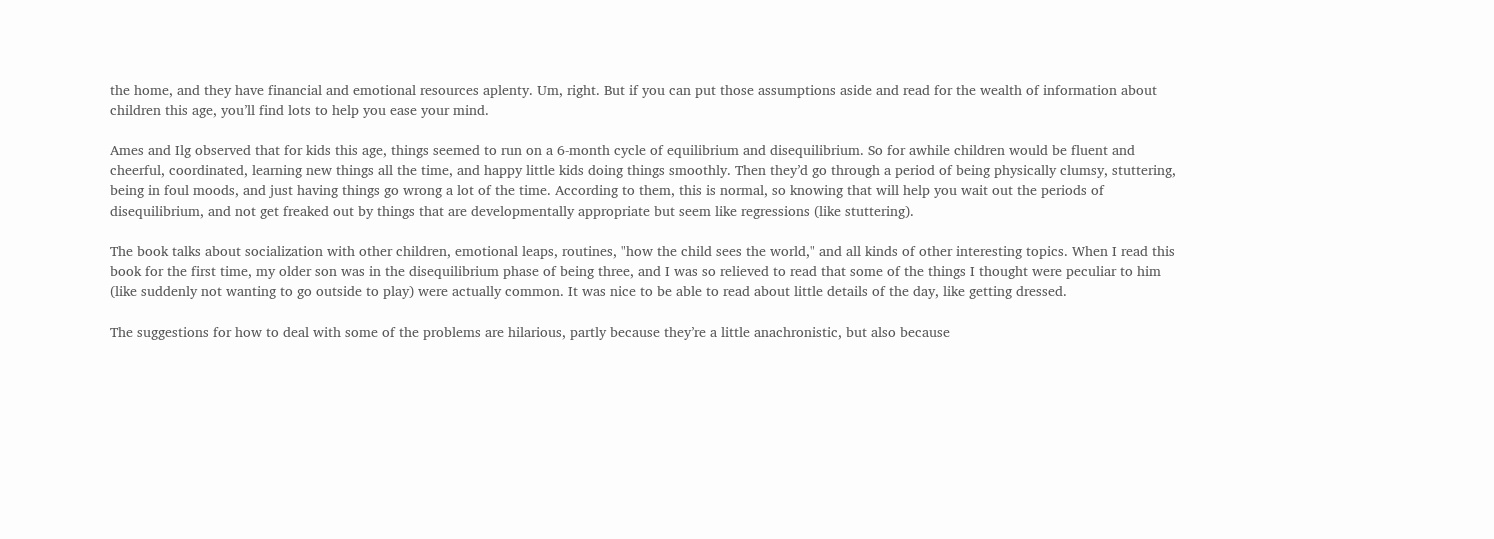the home, and they have financial and emotional resources aplenty. Um, right. But if you can put those assumptions aside and read for the wealth of information about children this age, you’ll find lots to help you ease your mind.

Ames and Ilg observed that for kids this age, things seemed to run on a 6-month cycle of equilibrium and disequilibrium. So for awhile children would be fluent and cheerful, coordinated, learning new things all the time, and happy little kids doing things smoothly. Then they’d go through a period of being physically clumsy, stuttering, being in foul moods, and just having things go wrong a lot of the time. According to them, this is normal, so knowing that will help you wait out the periods of disequilibrium, and not get freaked out by things that are developmentally appropriate but seem like regressions (like stuttering).

The book talks about socialization with other children, emotional leaps, routines, "how the child sees the world," and all kinds of other interesting topics. When I read this book for the first time, my older son was in the disequilibrium phase of being three, and I was so relieved to read that some of the things I thought were peculiar to him (like suddenly not wanting to go outside to play) were actually common. It was nice to be able to read about little details of the day, like getting dressed.

The suggestions for how to deal with some of the problems are hilarious, partly because they’re a little anachronistic, but also because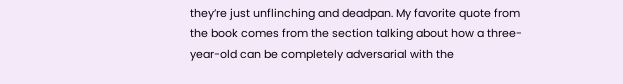they’re just unflinching and deadpan. My favorite quote from the book comes from the section talking about how a three-year-old can be completely adversarial with the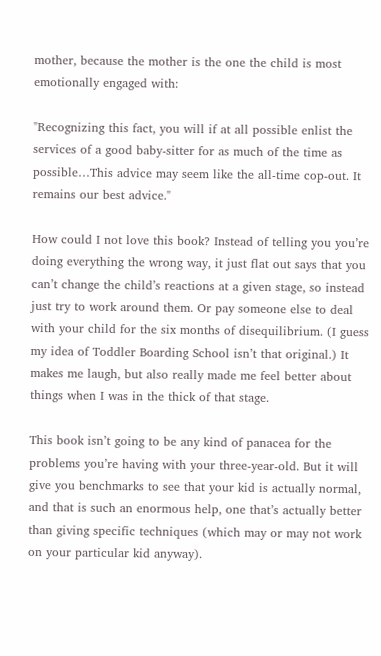mother, because the mother is the one the child is most emotionally engaged with:

"Recognizing this fact, you will if at all possible enlist the services of a good baby-sitter for as much of the time as possible…This advice may seem like the all-time cop-out. It remains our best advice."

How could I not love this book? Instead of telling you you’re doing everything the wrong way, it just flat out says that you can’t change the child’s reactions at a given stage, so instead just try to work around them. Or pay someone else to deal with your child for the six months of disequilibrium. (I guess my idea of Toddler Boarding School isn’t that original.) It makes me laugh, but also really made me feel better about things when I was in the thick of that stage.

This book isn’t going to be any kind of panacea for the problems you’re having with your three-year-old. But it will give you benchmarks to see that your kid is actually normal, and that is such an enormous help, one that’s actually better than giving specific techniques (which may or may not work on your particular kid anyway).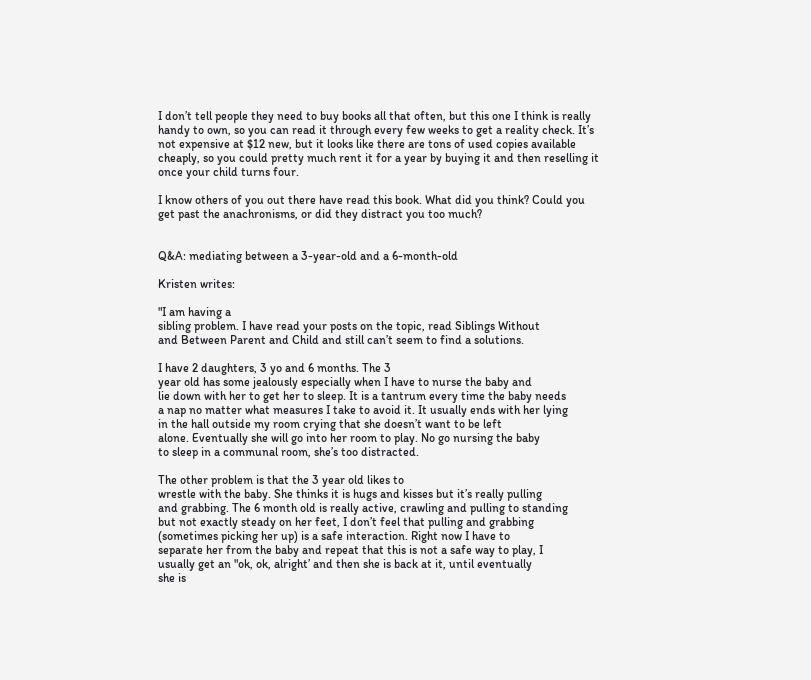I don’t tell people they need to buy books all that often, but this one I think is really handy to own, so you can read it through every few weeks to get a reality check. It’s not expensive at $12 new, but it looks like there are tons of used copies available cheaply, so you could pretty much rent it for a year by buying it and then reselling it once your child turns four.

I know others of you out there have read this book. What did you think? Could you get past the anachronisms, or did they distract you too much?


Q&A: mediating between a 3-year-old and a 6-month-old

Kristen writes:

"I am having a
sibling problem. I have read your posts on the topic, read Siblings Without
and Between Parent and Child and still can’t seem to find a solutions.

I have 2 daughters, 3 yo and 6 months. The 3
year old has some jealously especially when I have to nurse the baby and
lie down with her to get her to sleep. It is a tantrum every time the baby needs
a nap no matter what measures I take to avoid it. It usually ends with her lying
in the hall outside my room crying that she doesn’t want to be left
alone. Eventually she will go into her room to play. No go nursing the baby
to sleep in a communal room, she’s too distracted.

The other problem is that the 3 year old likes to
wrestle with the baby. She thinks it is hugs and kisses but it’s really pulling
and grabbing. The 6 month old is really active, crawling and pulling to standing
but not exactly steady on her feet, I don’t feel that pulling and grabbing
(sometimes picking her up) is a safe interaction. Right now I have to
separate her from the baby and repeat that this is not a safe way to play, I
usually get an "ok, ok, alright’ and then she is back at it, until eventually
she is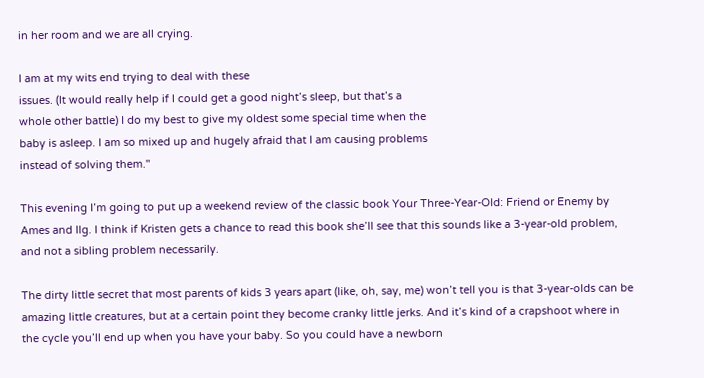in her room and we are all crying.

I am at my wits end trying to deal with these
issues. (It would really help if I could get a good night’s sleep, but that’s a
whole other battle) I do my best to give my oldest some special time when the
baby is asleep. I am so mixed up and hugely afraid that I am causing problems
instead of solving them."

This evening I’m going to put up a weekend review of the classic book Your Three-Year-Old: Friend or Enemy by Ames and Ilg. I think if Kristen gets a chance to read this book she’ll see that this sounds like a 3-year-old problem, and not a sibling problem necessarily.

The dirty little secret that most parents of kids 3 years apart (like, oh, say, me) won’t tell you is that 3-year-olds can be amazing little creatures, but at a certain point they become cranky little jerks. And it’s kind of a crapshoot where in the cycle you’ll end up when you have your baby. So you could have a newborn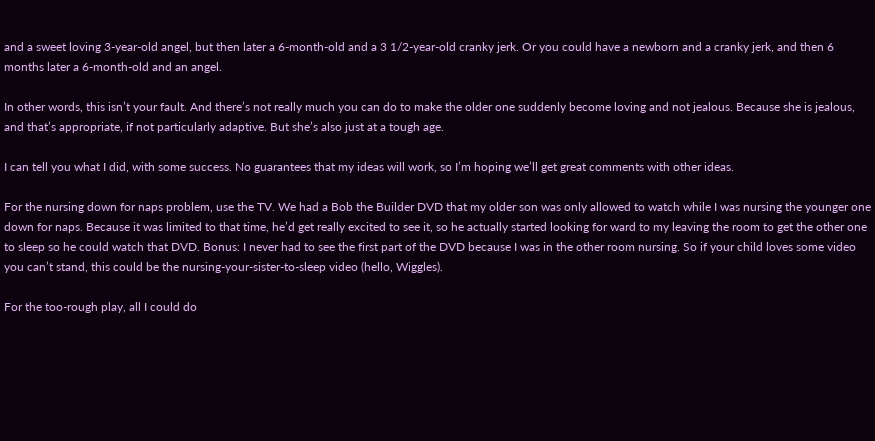and a sweet loving 3-year-old angel, but then later a 6-month-old and a 3 1/2-year-old cranky jerk. Or you could have a newborn and a cranky jerk, and then 6 months later a 6-month-old and an angel.

In other words, this isn’t your fault. And there’s not really much you can do to make the older one suddenly become loving and not jealous. Because she is jealous, and that’s appropriate, if not particularly adaptive. But she’s also just at a tough age.

I can tell you what I did, with some success. No guarantees that my ideas will work, so I’m hoping we’ll get great comments with other ideas.

For the nursing down for naps problem, use the TV. We had a Bob the Builder DVD that my older son was only allowed to watch while I was nursing the younger one down for naps. Because it was limited to that time, he’d get really excited to see it, so he actually started looking for ward to my leaving the room to get the other one to sleep so he could watch that DVD. Bonus: I never had to see the first part of the DVD because I was in the other room nursing. So if your child loves some video you can’t stand, this could be the nursing-your-sister-to-sleep video (hello, Wiggles).

For the too-rough play, all I could do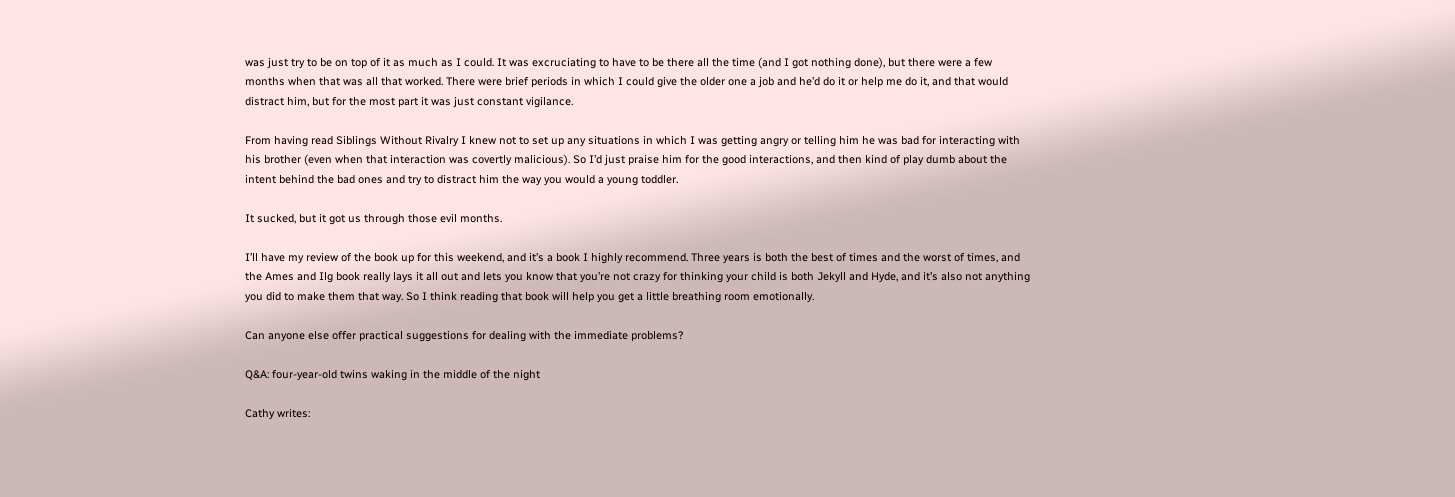was just try to be on top of it as much as I could. It was excruciating to have to be there all the time (and I got nothing done), but there were a few months when that was all that worked. There were brief periods in which I could give the older one a job and he’d do it or help me do it, and that would distract him, but for the most part it was just constant vigilance.

From having read Siblings Without Rivalry I knew not to set up any situations in which I was getting angry or telling him he was bad for interacting with his brother (even when that interaction was covertly malicious). So I’d just praise him for the good interactions, and then kind of play dumb about the intent behind the bad ones and try to distract him the way you would a young toddler.

It sucked, but it got us through those evil months.

I’ll have my review of the book up for this weekend, and it’s a book I highly recommend. Three years is both the best of times and the worst of times, and the Ames and Ilg book really lays it all out and lets you know that you’re not crazy for thinking your child is both Jekyll and Hyde, and it’s also not anything you did to make them that way. So I think reading that book will help you get a little breathing room emotionally.

Can anyone else offer practical suggestions for dealing with the immediate problems?

Q&A: four-year-old twins waking in the middle of the night

Cathy writes: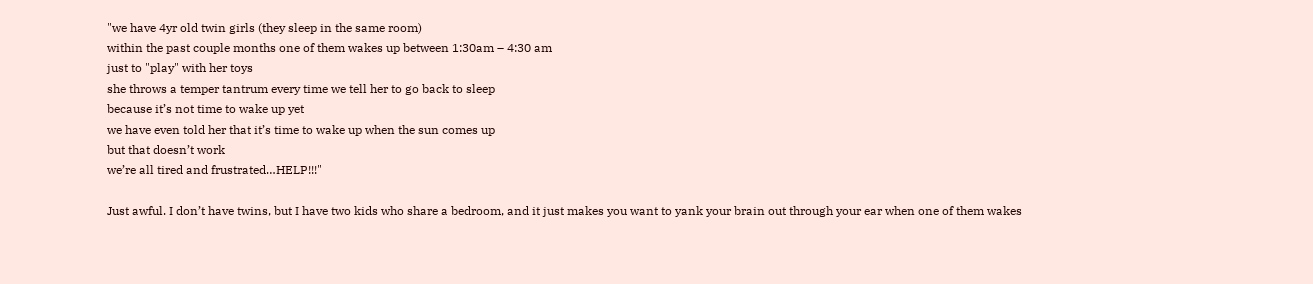"we have 4yr old twin girls (they sleep in the same room)
within the past couple months one of them wakes up between 1:30am – 4:30 am
just to "play" with her toys
she throws a temper tantrum every time we tell her to go back to sleep
because it’s not time to wake up yet
we have even told her that it’s time to wake up when the sun comes up
but that doesn’t work
we’re all tired and frustrated…HELP!!!"

Just awful. I don’t have twins, but I have two kids who share a bedroom, and it just makes you want to yank your brain out through your ear when one of them wakes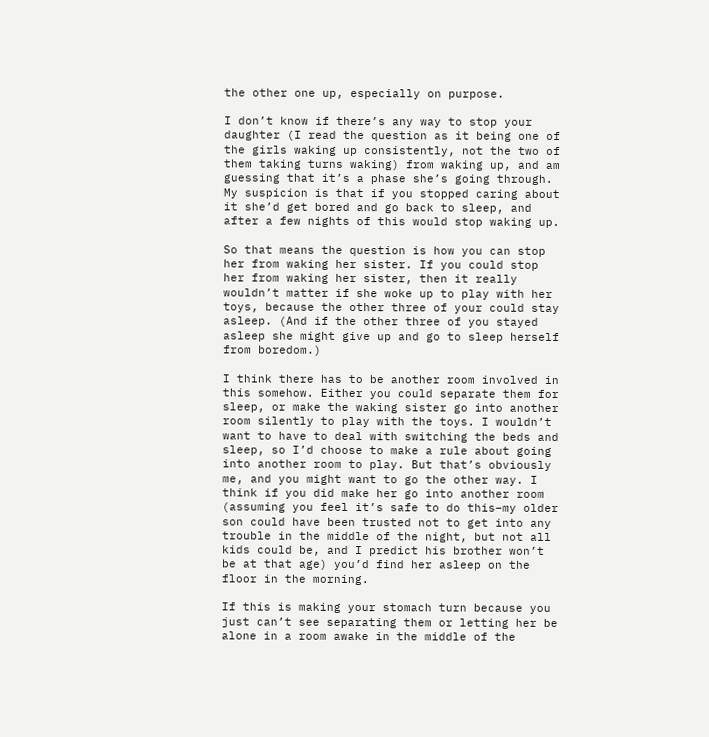the other one up, especially on purpose.

I don’t know if there’s any way to stop your daughter (I read the question as it being one of the girls waking up consistently, not the two of them taking turns waking) from waking up, and am guessing that it’s a phase she’s going through. My suspicion is that if you stopped caring about it she’d get bored and go back to sleep, and after a few nights of this would stop waking up.

So that means the question is how you can stop her from waking her sister. If you could stop her from waking her sister, then it really wouldn’t matter if she woke up to play with her toys, because the other three of your could stay asleep. (And if the other three of you stayed asleep she might give up and go to sleep herself from boredom.)

I think there has to be another room involved in this somehow. Either you could separate them for sleep, or make the waking sister go into another room silently to play with the toys. I wouldn’t want to have to deal with switching the beds and sleep, so I’d choose to make a rule about going into another room to play. But that’s obviously me, and you might want to go the other way. I think if you did make her go into another room (assuming you feel it’s safe to do this–my older son could have been trusted not to get into any trouble in the middle of the night, but not all kids could be, and I predict his brother won’t be at that age) you’d find her asleep on the floor in the morning.

If this is making your stomach turn because you just can’t see separating them or letting her be alone in a room awake in the middle of the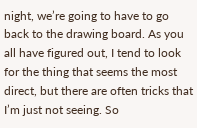night, we’re going to have to go back to the drawing board. As you all have figured out, I tend to look for the thing that seems the most direct, but there are often tricks that I’m just not seeing. So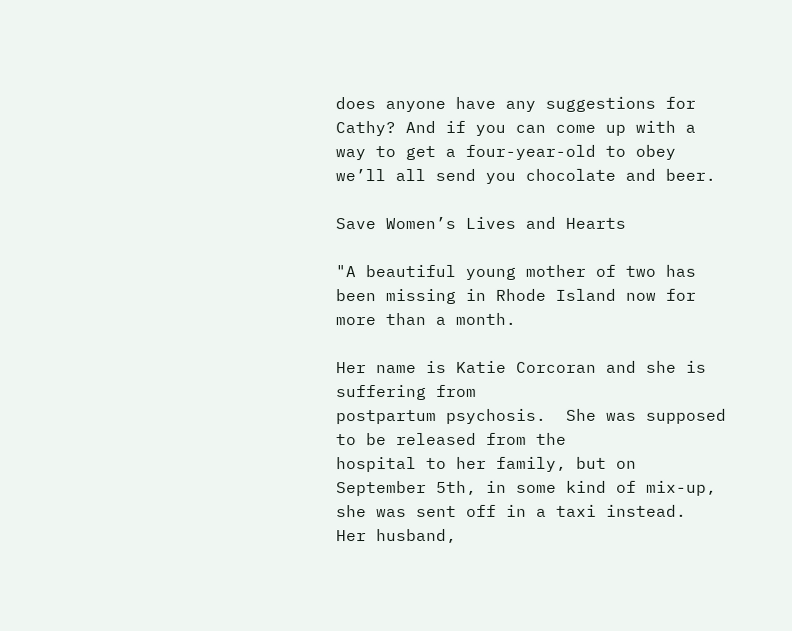does anyone have any suggestions for Cathy? And if you can come up with a way to get a four-year-old to obey we’ll all send you chocolate and beer.

Save Women’s Lives and Hearts

"A beautiful young mother of two has been missing in Rhode Island now for more than a month.

Her name is Katie Corcoran and she is suffering from
postpartum psychosis.  She was supposed to be released from the
hospital to her family, but on September 5th, in some kind of mix-up,
she was sent off in a taxi instead.  Her husband,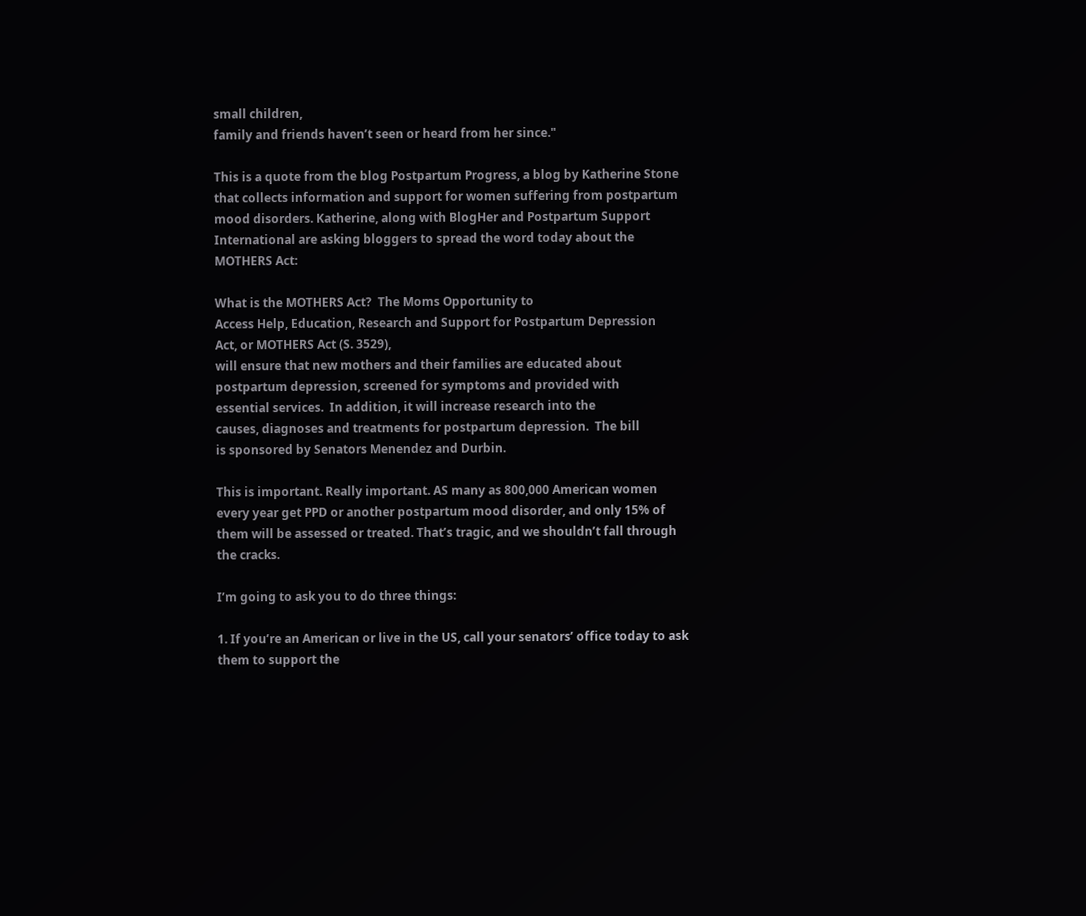small children,
family and friends haven’t seen or heard from her since."

This is a quote from the blog Postpartum Progress, a blog by Katherine Stone that collects information and support for women suffering from postpartum mood disorders. Katherine, along with BlogHer and Postpartum Support International are asking bloggers to spread the word today about the MOTHERS Act:

What is the MOTHERS Act?  The Moms Opportunity to
Access Help, Education, Research and Support for Postpartum Depression
Act, or MOTHERS Act (S. 3529),
will ensure that new mothers and their families are educated about
postpartum depression, screened for symptoms and provided with
essential services.  In addition, it will increase research into the
causes, diagnoses and treatments for postpartum depression.  The bill
is sponsored by Senators Menendez and Durbin.

This is important. Really important. AS many as 800,000 American women every year get PPD or another postpartum mood disorder, and only 15% of them will be assessed or treated. That’s tragic, and we shouldn’t fall through the cracks.

I’m going to ask you to do three things:

1. If you’re an American or live in the US, call your senators’ office today to ask them to support the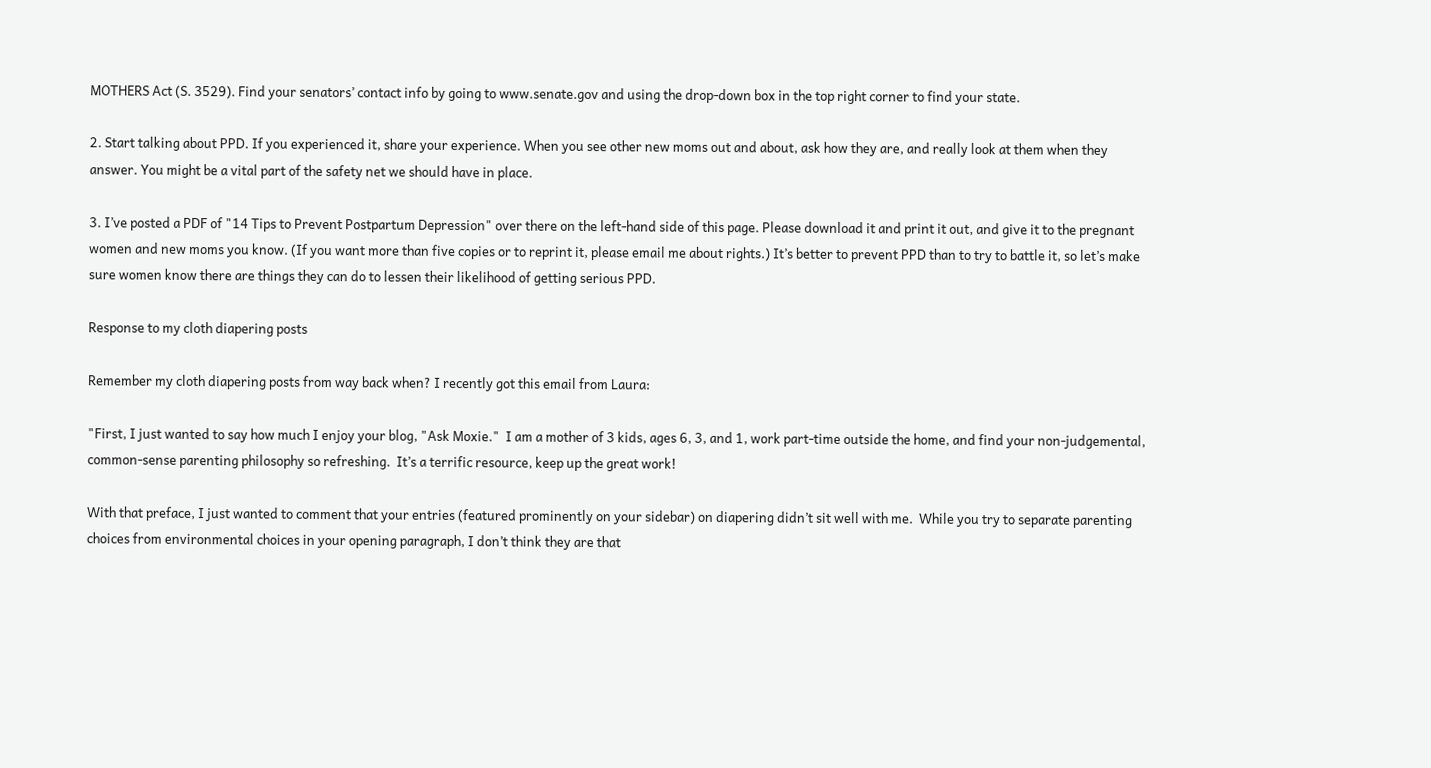MOTHERS Act (S. 3529). Find your senators’ contact info by going to www.senate.gov and using the drop-down box in the top right corner to find your state.

2. Start talking about PPD. If you experienced it, share your experience. When you see other new moms out and about, ask how they are, and really look at them when they answer. You might be a vital part of the safety net we should have in place.

3. I’ve posted a PDF of "14 Tips to Prevent Postpartum Depression" over there on the left-hand side of this page. Please download it and print it out, and give it to the pregnant women and new moms you know. (If you want more than five copies or to reprint it, please email me about rights.) It’s better to prevent PPD than to try to battle it, so let’s make sure women know there are things they can do to lessen their likelihood of getting serious PPD.

Response to my cloth diapering posts

Remember my cloth diapering posts from way back when? I recently got this email from Laura:

"First, I just wanted to say how much I enjoy your blog, "Ask Moxie."  I am a mother of 3 kids, ages 6, 3, and 1, work part-time outside the home, and find your non-judgemental, common-sense parenting philosophy so refreshing.  It’s a terrific resource, keep up the great work!

With that preface, I just wanted to comment that your entries (featured prominently on your sidebar) on diapering didn’t sit well with me.  While you try to separate parenting choices from environmental choices in your opening paragraph, I don’t think they are that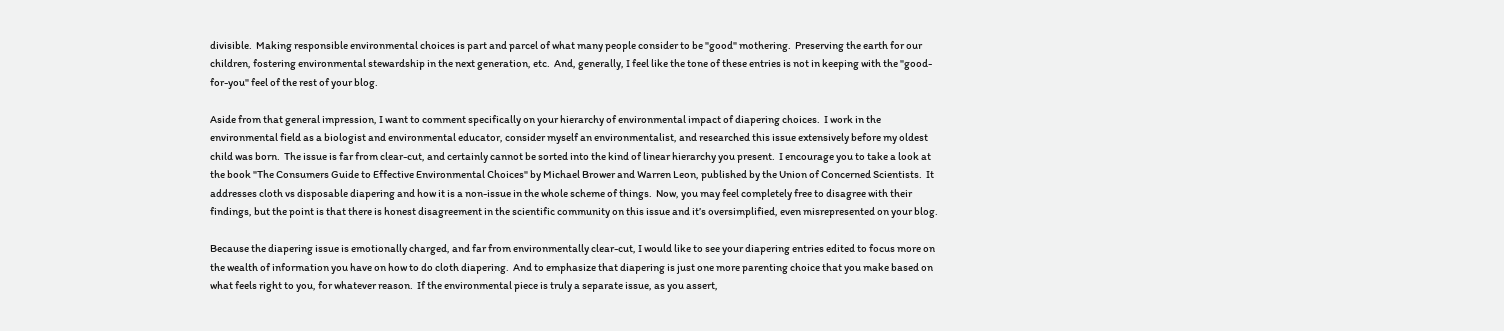divisible.  Making responsible environmental choices is part and parcel of what many people consider to be "good" mothering.  Preserving the earth for our children, fostering environmental stewardship in the next generation, etc.  And, generally, I feel like the tone of these entries is not in keeping with the "good-for-you" feel of the rest of your blog.

Aside from that general impression, I want to comment specifically on your hierarchy of environmental impact of diapering choices.  I work in the environmental field as a biologist and environmental educator, consider myself an environmentalist, and researched this issue extensively before my oldest child was born.  The issue is far from clear-cut, and certainly cannot be sorted into the kind of linear hierarchy you present.  I encourage you to take a look at the book "The Consumers Guide to Effective Environmental Choices" by Michael Brower and Warren Leon, published by the Union of Concerned Scientists.  It addresses cloth vs disposable diapering and how it is a non-issue in the whole scheme of things.  Now, you may feel completely free to disagree with their findings, but the point is that there is honest disagreement in the scientific community on this issue and it’s oversimplified, even misrepresented on your blog.

Because the diapering issue is emotionally charged, and far from environmentally clear-cut, I would like to see your diapering entries edited to focus more on the wealth of information you have on how to do cloth diapering.  And to emphasize that diapering is just one more parenting choice that you make based on what feels right to you, for whatever reason.  If the environmental piece is truly a separate issue, as you assert,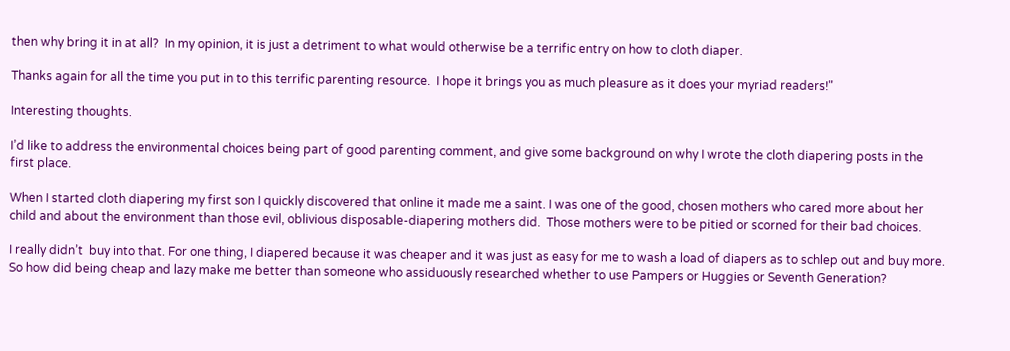then why bring it in at all?  In my opinion, it is just a detriment to what would otherwise be a terrific entry on how to cloth diaper.

Thanks again for all the time you put in to this terrific parenting resource.  I hope it brings you as much pleasure as it does your myriad readers!"

Interesting thoughts.

I’d like to address the environmental choices being part of good parenting comment, and give some background on why I wrote the cloth diapering posts in the first place.

When I started cloth diapering my first son I quickly discovered that online it made me a saint. I was one of the good, chosen mothers who cared more about her child and about the environment than those evil, oblivious disposable-diapering mothers did.  Those mothers were to be pitied or scorned for their bad choices.

I really didn’t  buy into that. For one thing, I diapered because it was cheaper and it was just as easy for me to wash a load of diapers as to schlep out and buy more. So how did being cheap and lazy make me better than someone who assiduously researched whether to use Pampers or Huggies or Seventh Generation?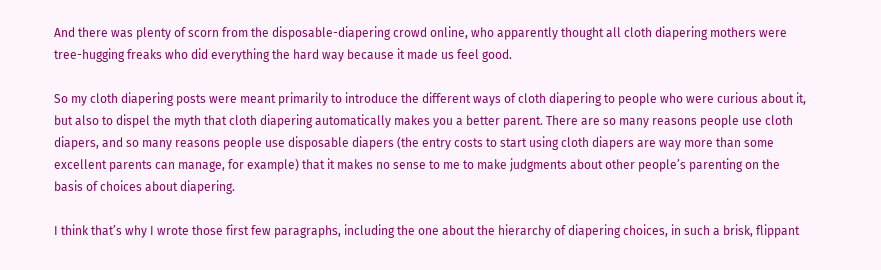And there was plenty of scorn from the disposable-diapering crowd online, who apparently thought all cloth diapering mothers were tree-hugging freaks who did everything the hard way because it made us feel good.

So my cloth diapering posts were meant primarily to introduce the different ways of cloth diapering to people who were curious about it, but also to dispel the myth that cloth diapering automatically makes you a better parent. There are so many reasons people use cloth diapers, and so many reasons people use disposable diapers (the entry costs to start using cloth diapers are way more than some excellent parents can manage, for example) that it makes no sense to me to make judgments about other people’s parenting on the basis of choices about diapering.

I think that’s why I wrote those first few paragraphs, including the one about the hierarchy of diapering choices, in such a brisk, flippant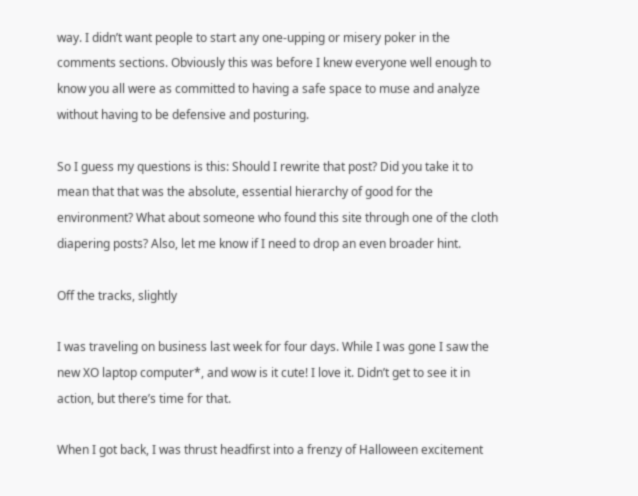way. I didn’t want people to start any one-upping or misery poker in the comments sections. Obviously this was before I knew everyone well enough to know you all were as committed to having a safe space to muse and analyze without having to be defensive and posturing.

So I guess my questions is this: Should I rewrite that post? Did you take it to mean that that was the absolute, essential hierarchy of good for the environment? What about someone who found this site through one of the cloth diapering posts? Also, let me know if I need to drop an even broader hint.

Off the tracks, slightly

I was traveling on business last week for four days. While I was gone I saw the new XO laptop computer*, and wow is it cute! I love it. Didn’t get to see it in action, but there’s time for that.

When I got back, I was thrust headfirst into a frenzy of Halloween excitement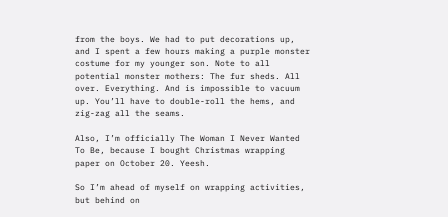from the boys. We had to put decorations up, and I spent a few hours making a purple monster costume for my younger son. Note to all potential monster mothers: The fur sheds. All over. Everything. And is impossible to vacuum up. You’ll have to double-roll the hems, and zig-zag all the seams.

Also, I’m officially The Woman I Never Wanted To Be, because I bought Christmas wrapping paper on October 20. Yeesh.

So I’m ahead of myself on wrapping activities, but behind on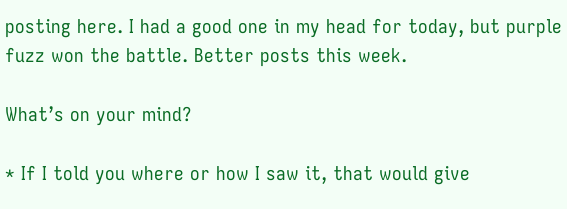posting here. I had a good one in my head for today, but purple fuzz won the battle. Better posts this week.

What’s on your mind?

* If I told you where or how I saw it, that would give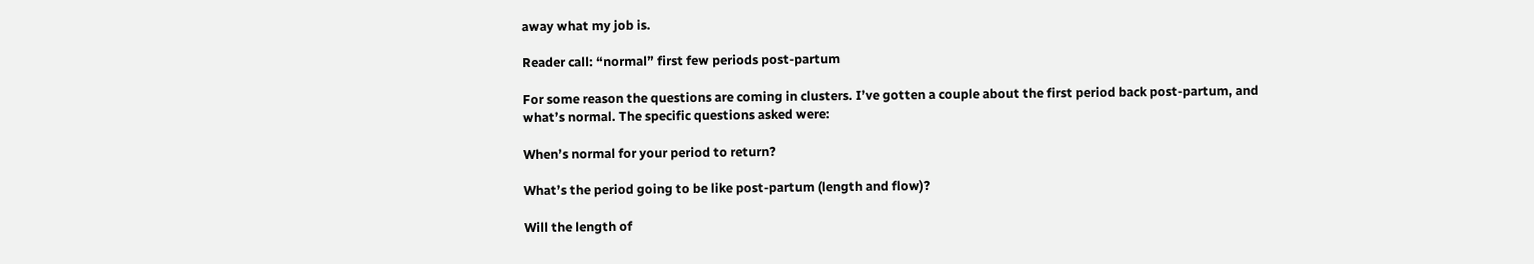away what my job is.

Reader call: “normal” first few periods post-partum

For some reason the questions are coming in clusters. I’ve gotten a couple about the first period back post-partum, and what’s normal. The specific questions asked were:

When’s normal for your period to return?

What’s the period going to be like post-partum (length and flow)?

Will the length of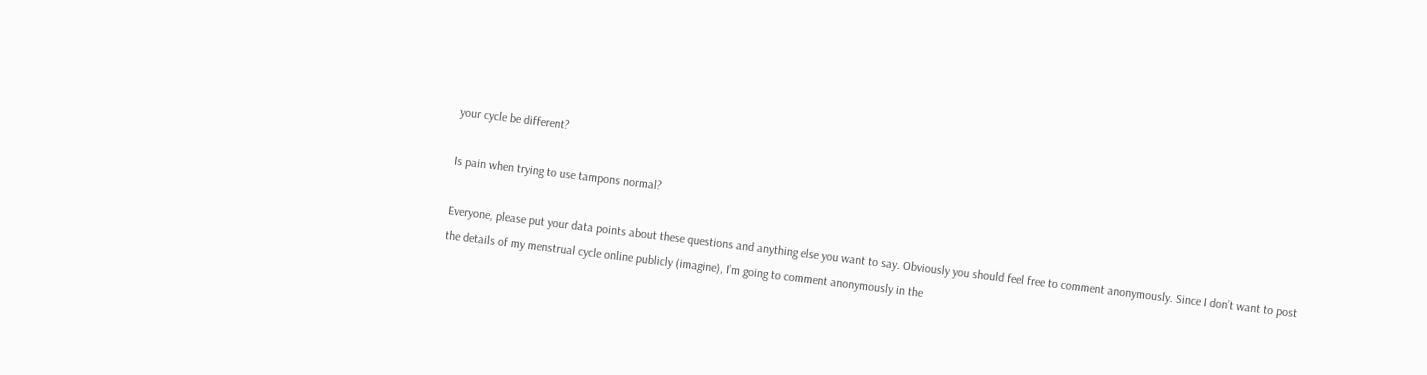your cycle be different?

Is pain when trying to use tampons normal?

Everyone, please put your data points about these questions and anything else you want to say. Obviously you should feel free to comment anonymously. Since I don’t want to post the details of my menstrual cycle online publicly (imagine), I’m going to comment anonymously in the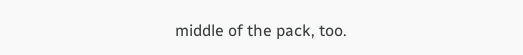middle of the pack, too.